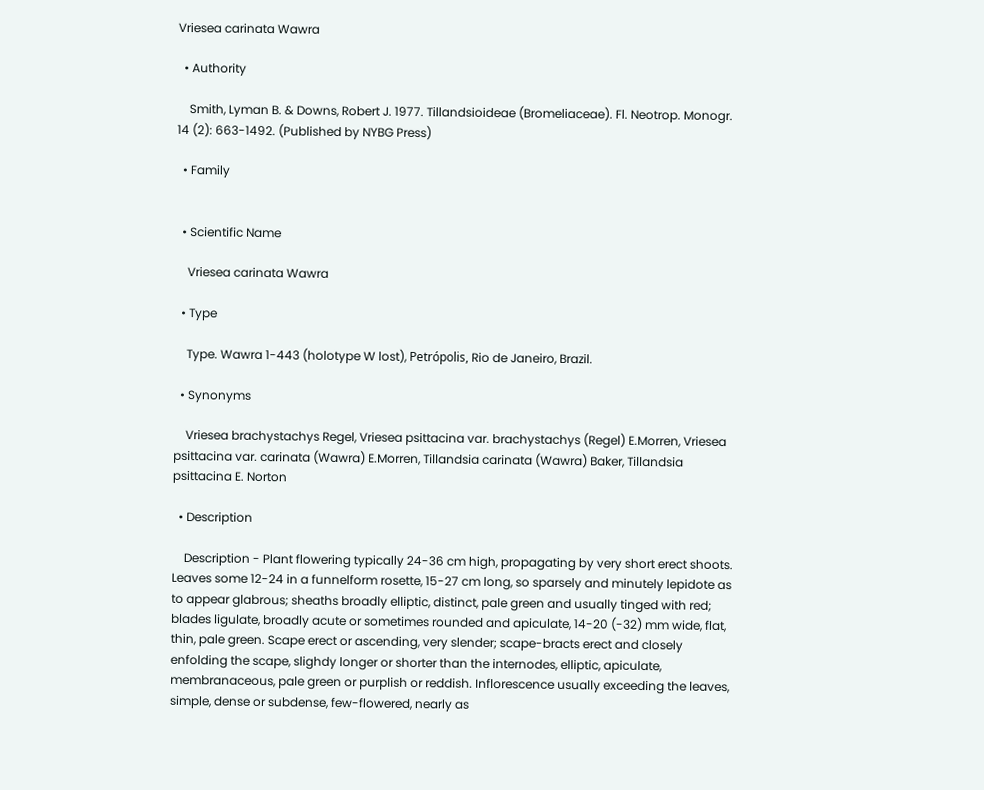Vriesea carinata Wawra

  • Authority

    Smith, Lyman B. & Downs, Robert J. 1977. Tillandsioideae (Bromeliaceae). Fl. Neotrop. Monogr. 14 (2): 663-1492. (Published by NYBG Press)

  • Family


  • Scientific Name

    Vriesea carinata Wawra

  • Type

    Type. Wawra 1-443 (holotype W lost), Petrópolis, Rio de Janeiro, Brazil.

  • Synonyms

    Vriesea brachystachys Regel, Vriesea psittacina var. brachystachys (Regel) E.Morren, Vriesea psittacina var. carinata (Wawra) E.Morren, Tillandsia carinata (Wawra) Baker, Tillandsia psittacina E. Norton

  • Description

    Description - Plant flowering typically 24-36 cm high, propagating by very short erect shoots. Leaves some 12-24 in a funnelform rosette, 15-27 cm long, so sparsely and minutely lepidote as to appear glabrous; sheaths broadly elliptic, distinct, pale green and usually tinged with red; blades ligulate, broadly acute or sometimes rounded and apiculate, 14-20 (-32) mm wide, flat, thin, pale green. Scape erect or ascending, very slender; scape-bracts erect and closely enfolding the scape, slighdy longer or shorter than the internodes, elliptic, apiculate, membranaceous, pale green or purplish or reddish. Inflorescence usually exceeding the leaves, simple, dense or subdense, few-flowered, nearly as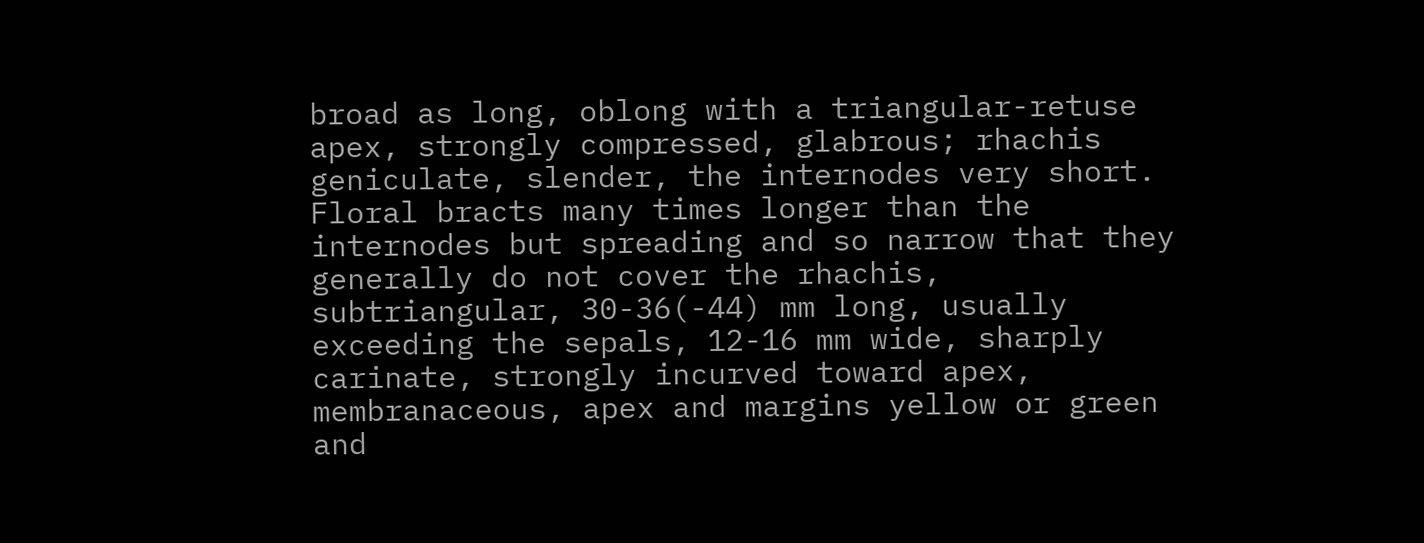broad as long, oblong with a triangular-retuse apex, strongly compressed, glabrous; rhachis geniculate, slender, the internodes very short. Floral bracts many times longer than the internodes but spreading and so narrow that they generally do not cover the rhachis, subtriangular, 30-36(-44) mm long, usually exceeding the sepals, 12-16 mm wide, sharply carinate, strongly incurved toward apex, membranaceous, apex and margins yellow or green and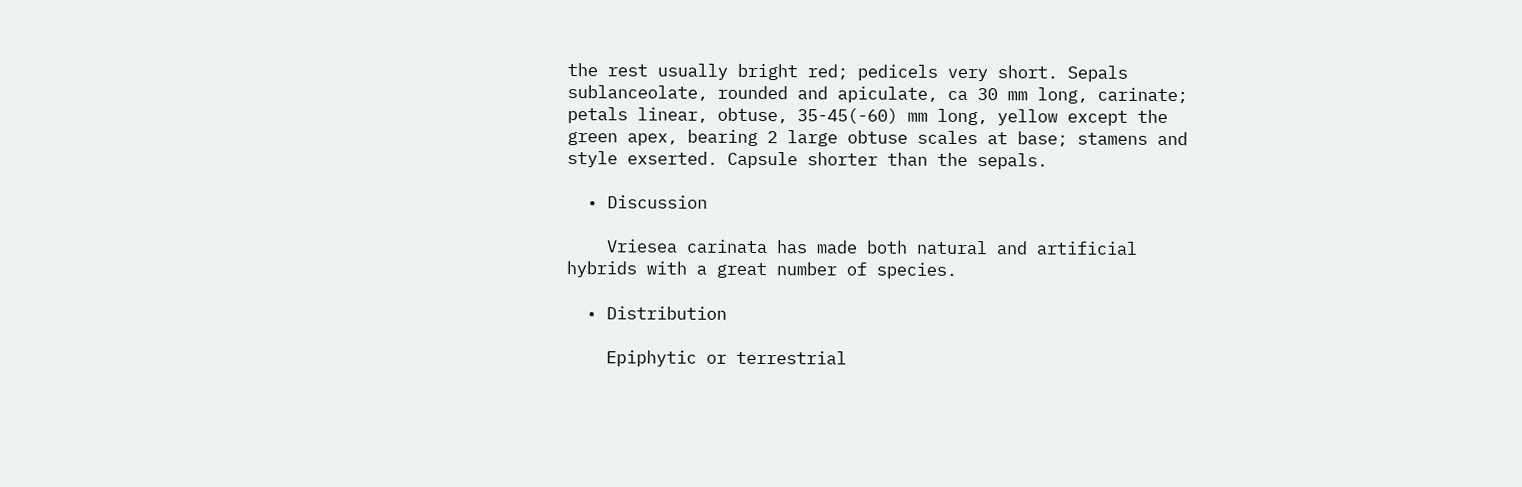the rest usually bright red; pedicels very short. Sepals sublanceolate, rounded and apiculate, ca 30 mm long, carinate; petals linear, obtuse, 35-45(-60) mm long, yellow except the green apex, bearing 2 large obtuse scales at base; stamens and style exserted. Capsule shorter than the sepals.

  • Discussion

    Vriesea carinata has made both natural and artificial hybrids with a great number of species.

  • Distribution

    Epiphytic or terrestrial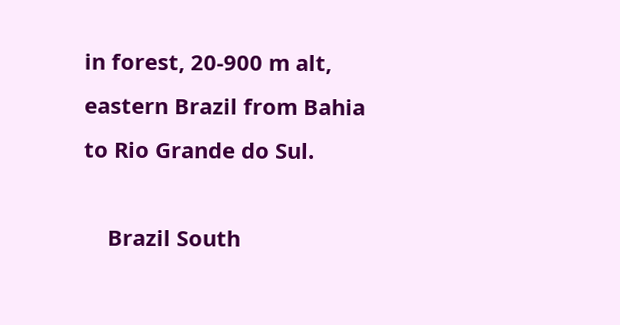in forest, 20-900 m alt, eastern Brazil from Bahia to Rio Grande do Sul.

    Brazil South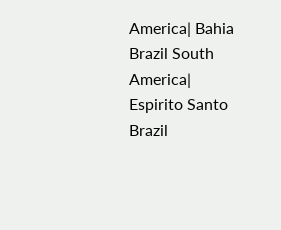America| Bahia Brazil South America| Espirito Santo Brazil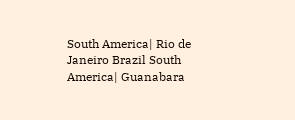South America| Rio de Janeiro Brazil South America| Guanabara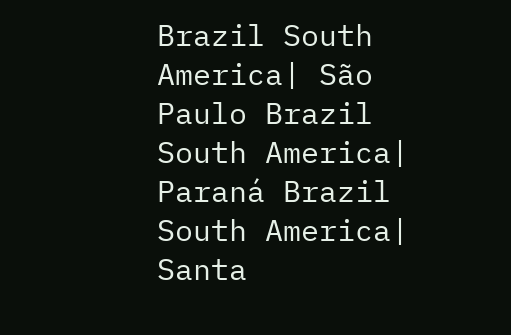Brazil South America| São Paulo Brazil South America| Paraná Brazil South America| Santa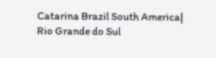Catarina Brazil South America| Rio Grande do Sul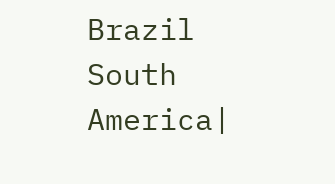Brazil South America|